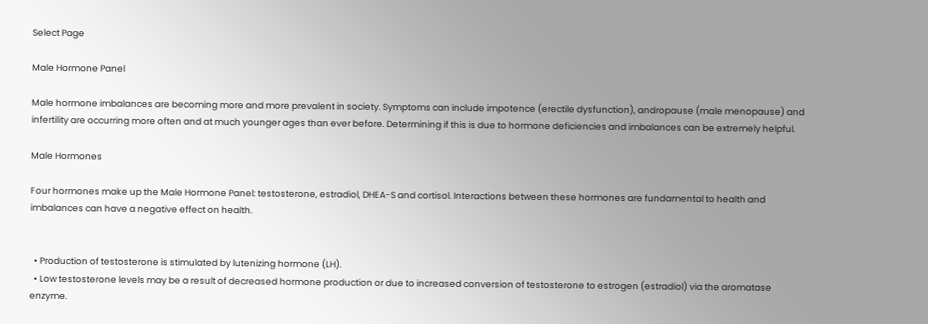Select Page

Male Hormone Panel

Male hormone imbalances are becoming more and more prevalent in society. Symptoms can include impotence (erectile dysfunction), andropause (male menopause) and infertility are occurring more often and at much younger ages than ever before. Determining if this is due to hormone deficiencies and imbalances can be extremely helpful.

Male Hormones

Four hormones make up the Male Hormone Panel: testosterone, estradiol, DHEA-S and cortisol. Interactions between these hormones are fundamental to health and imbalances can have a negative effect on health.


  • Production of testosterone is stimulated by lutenizing hormone (LH).
  • Low testosterone levels may be a result of decreased hormone production or due to increased conversion of testosterone to estrogen (estradiol) via the aromatase enzyme.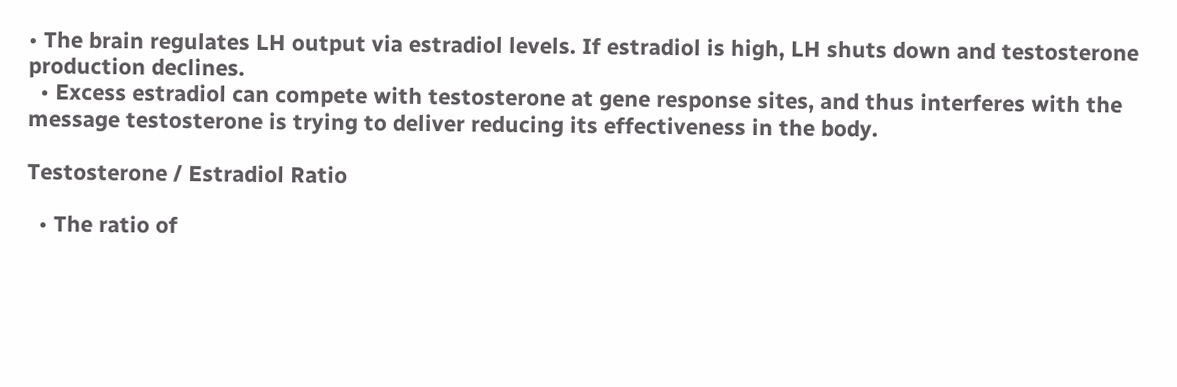• The brain regulates LH output via estradiol levels. If estradiol is high, LH shuts down and testosterone production declines.
  • Excess estradiol can compete with testosterone at gene response sites, and thus interferes with the message testosterone is trying to deliver reducing its effectiveness in the body.

Testosterone / Estradiol Ratio

  • The ratio of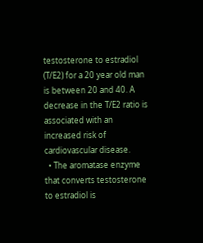testosterone to estradiol (T/E2) for a 20 year old man is between 20 and 40. A decrease in the T/E2 ratio is associated with an increased risk of cardiovascular disease.
  • The aromatase enzyme that converts testosterone to estradiol is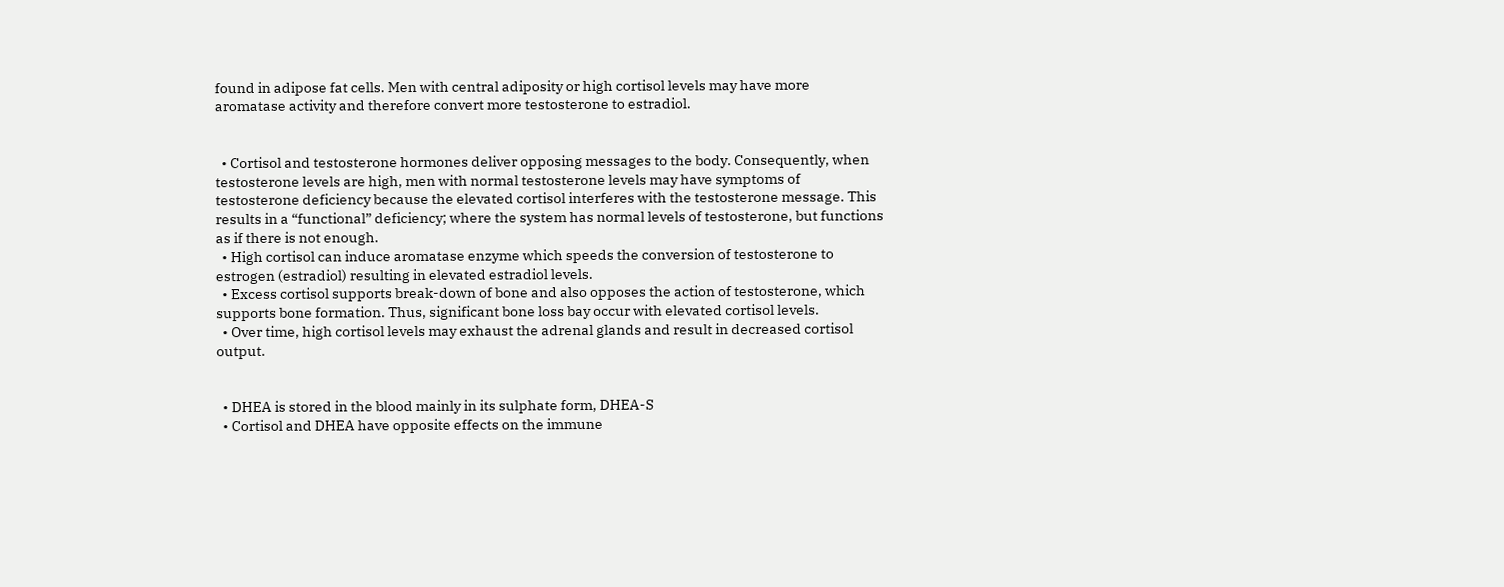found in adipose fat cells. Men with central adiposity or high cortisol levels may have more aromatase activity and therefore convert more testosterone to estradiol.


  • Cortisol and testosterone hormones deliver opposing messages to the body. Consequently, when testosterone levels are high, men with normal testosterone levels may have symptoms of testosterone deficiency because the elevated cortisol interferes with the testosterone message. This results in a “functional” deficiency; where the system has normal levels of testosterone, but functions as if there is not enough.
  • High cortisol can induce aromatase enzyme which speeds the conversion of testosterone to estrogen (estradiol) resulting in elevated estradiol levels.
  • Excess cortisol supports break-down of bone and also opposes the action of testosterone, which supports bone formation. Thus, significant bone loss bay occur with elevated cortisol levels.
  • Over time, high cortisol levels may exhaust the adrenal glands and result in decreased cortisol output.


  • DHEA is stored in the blood mainly in its sulphate form, DHEA-S
  • Cortisol and DHEA have opposite effects on the immune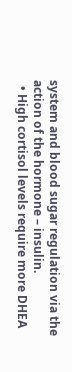system and blood sugar regulation via the action of the hormone – insulin.
  • High cortisol levels require more DHEA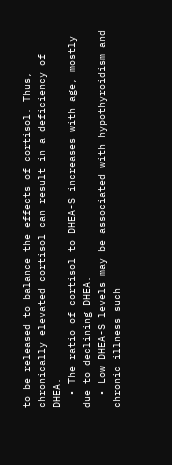to be released to balance the effects of cortisol. Thus, chronically elevated cortisol can result in a deficiency of DHEA.
  • The ratio of cortisol to DHEA-S increases with age, mostly due to declining DHEA.
  • Low DHEA-S levels may be associated with hypothyroidism and chronic illness such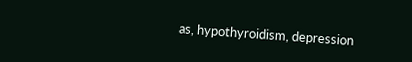as, hypothyroidism, depression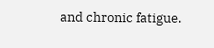and chronic fatigue.